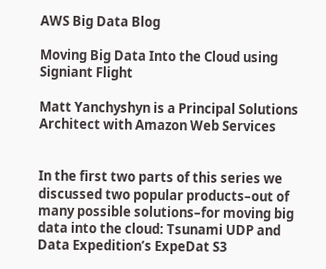AWS Big Data Blog

Moving Big Data Into the Cloud using Signiant Flight

Matt Yanchyshyn is a Principal Solutions Architect with Amazon Web Services


In the first two parts of this series we discussed two popular products–out of many possible solutions–for moving big data into the cloud: Tsunami UDP and Data Expedition’s ExpeDat S3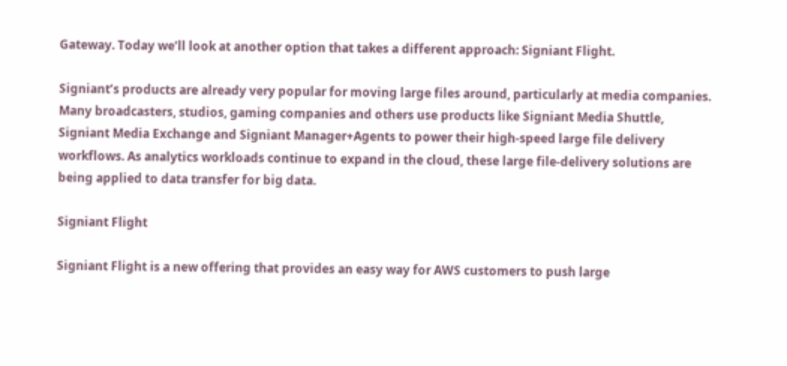Gateway. Today we’ll look at another option that takes a different approach: Signiant Flight.

Signiant’s products are already very popular for moving large files around, particularly at media companies. Many broadcasters, studios, gaming companies and others use products like Signiant Media Shuttle, Signiant Media Exchange and Signiant Manager+Agents to power their high-speed large file delivery workflows. As analytics workloads continue to expand in the cloud, these large file-delivery solutions are being applied to data transfer for big data.

Signiant Flight

Signiant Flight is a new offering that provides an easy way for AWS customers to push large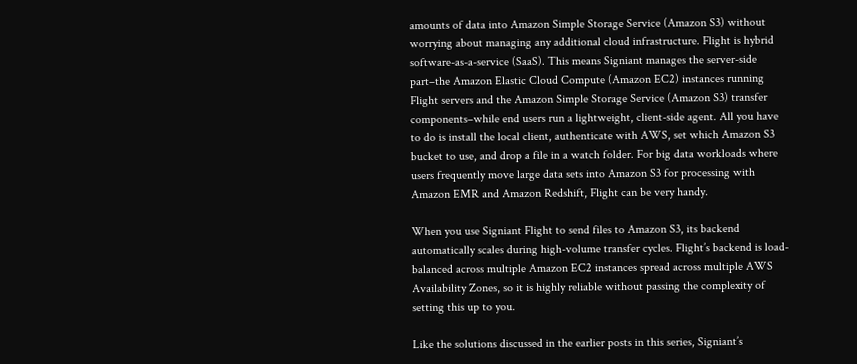amounts of data into Amazon Simple Storage Service (Amazon S3) without worrying about managing any additional cloud infrastructure. Flight is hybrid software-as-a-service (SaaS). This means Signiant manages the server-side part–the Amazon Elastic Cloud Compute (Amazon EC2) instances running Flight servers and the Amazon Simple Storage Service (Amazon S3) transfer components–while end users run a lightweight, client-side agent. All you have to do is install the local client, authenticate with AWS, set which Amazon S3 bucket to use, and drop a file in a watch folder. For big data workloads where users frequently move large data sets into Amazon S3 for processing with Amazon EMR and Amazon Redshift, Flight can be very handy.

When you use Signiant Flight to send files to Amazon S3, its backend automatically scales during high-volume transfer cycles. Flight’s backend is load-balanced across multiple Amazon EC2 instances spread across multiple AWS Availability Zones, so it is highly reliable without passing the complexity of setting this up to you.

Like the solutions discussed in the earlier posts in this series, Signiant’s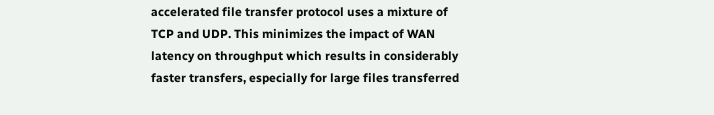accelerated file transfer protocol uses a mixture of TCP and UDP. This minimizes the impact of WAN latency on throughput which results in considerably faster transfers, especially for large files transferred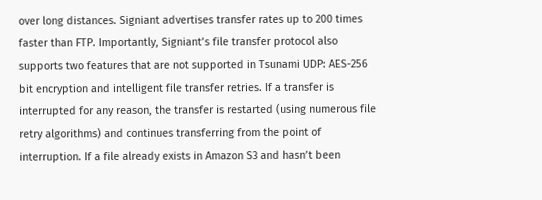over long distances. Signiant advertises transfer rates up to 200 times faster than FTP. Importantly, Signiant’s file transfer protocol also supports two features that are not supported in Tsunami UDP: AES-256 bit encryption and intelligent file transfer retries. If a transfer is interrupted for any reason, the transfer is restarted (using numerous file retry algorithms) and continues transferring from the point of interruption. If a file already exists in Amazon S3 and hasn’t been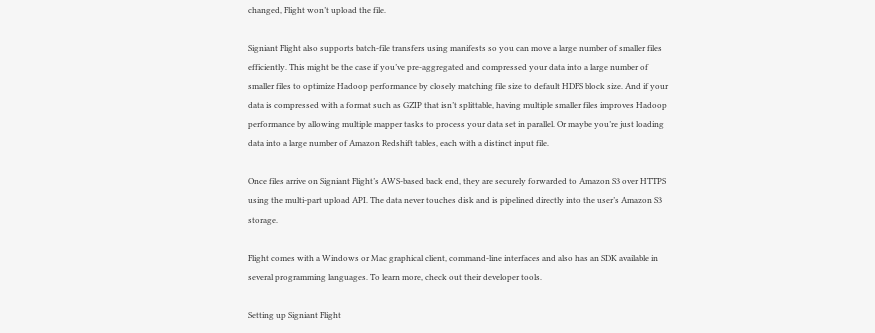changed, Flight won’t upload the file.

Signiant Flight also supports batch-file transfers using manifests so you can move a large number of smaller files efficiently. This might be the case if you’ve pre-aggregated and compressed your data into a large number of smaller files to optimize Hadoop performance by closely matching file size to default HDFS block size. And if your data is compressed with a format such as GZIP that isn’t splittable, having multiple smaller files improves Hadoop performance by allowing multiple mapper tasks to process your data set in parallel. Or maybe you’re just loading data into a large number of Amazon Redshift tables, each with a distinct input file.

Once files arrive on Signiant Flight’s AWS-based back end, they are securely forwarded to Amazon S3 over HTTPS using the multi-part upload API. The data never touches disk and is pipelined directly into the user’s Amazon S3 storage.

Flight comes with a Windows or Mac graphical client, command-line interfaces and also has an SDK available in several programming languages. To learn more, check out their developer tools.

Setting up Signiant Flight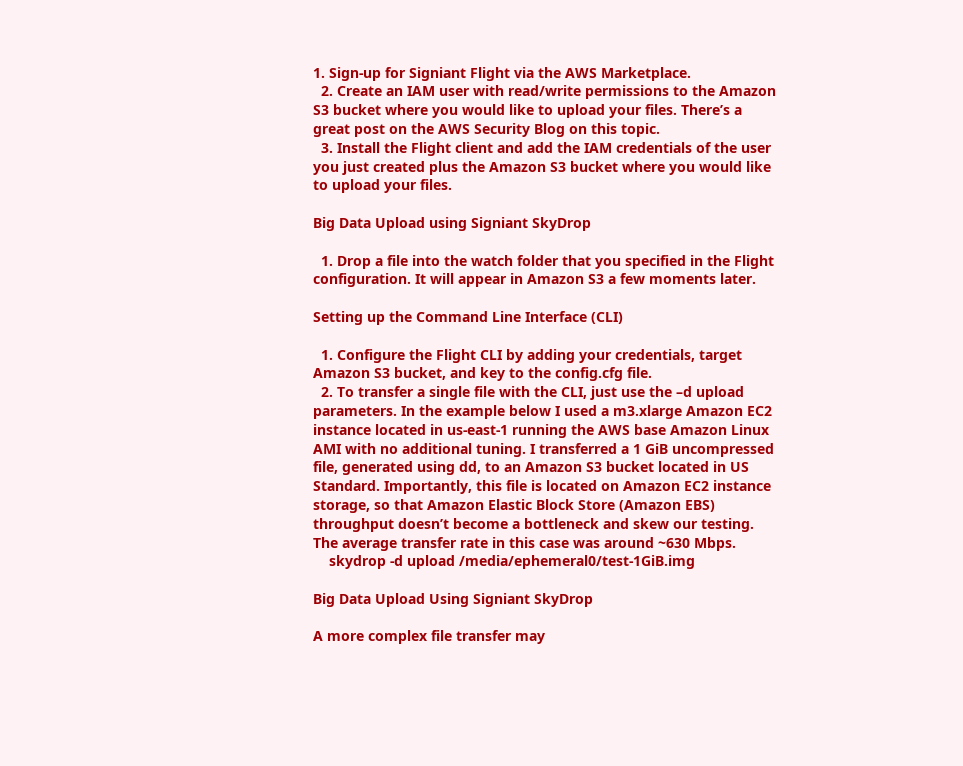1. Sign-up for Signiant Flight via the AWS Marketplace.
  2. Create an IAM user with read/write permissions to the Amazon S3 bucket where you would like to upload your files. There’s a great post on the AWS Security Blog on this topic.
  3. Install the Flight client and add the IAM credentials of the user you just created plus the Amazon S3 bucket where you would like to upload your files.

Big Data Upload using Signiant SkyDrop

  1. Drop a file into the watch folder that you specified in the Flight configuration. It will appear in Amazon S3 a few moments later.

Setting up the Command Line Interface (CLI)

  1. Configure the Flight CLI by adding your credentials, target Amazon S3 bucket, and key to the config.cfg file.
  2. To transfer a single file with the CLI, just use the –d upload parameters. In the example below I used a m3.xlarge Amazon EC2 instance located in us-east-1 running the AWS base Amazon Linux AMI with no additional tuning. I transferred a 1 GiB uncompressed file, generated using dd, to an Amazon S3 bucket located in US Standard. Importantly, this file is located on Amazon EC2 instance storage, so that Amazon Elastic Block Store (Amazon EBS) throughput doesn’t become a bottleneck and skew our testing. The average transfer rate in this case was around ~630 Mbps.
    skydrop -d upload /media/ephemeral0/test-1GiB.img

Big Data Upload Using Signiant SkyDrop

A more complex file transfer may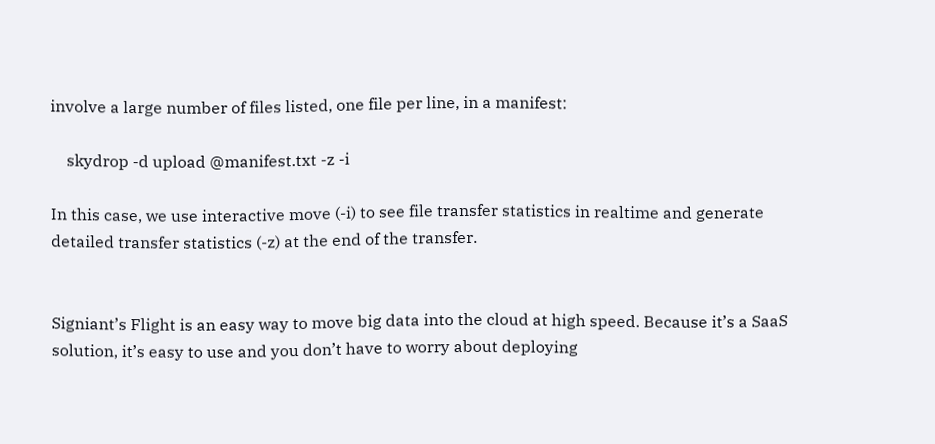involve a large number of files listed, one file per line, in a manifest:

    skydrop -d upload @manifest.txt -z -i

In this case, we use interactive move (-i) to see file transfer statistics in realtime and generate detailed transfer statistics (-z) at the end of the transfer.


Signiant’s Flight is an easy way to move big data into the cloud at high speed. Because it’s a SaaS solution, it’s easy to use and you don’t have to worry about deploying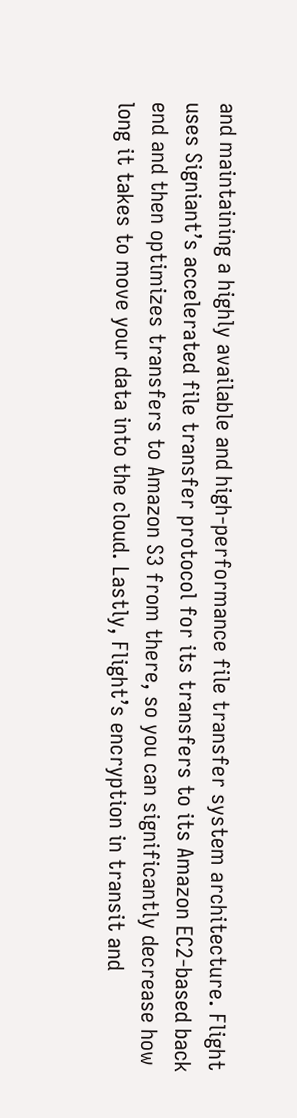and maintaining a highly available and high-performance file transfer system architecture. Flight uses Signiant’s accelerated file transfer protocol for its transfers to its Amazon EC2-based back end and then optimizes transfers to Amazon S3 from there, so you can significantly decrease how long it takes to move your data into the cloud. Lastly, Flight’s encryption in transit and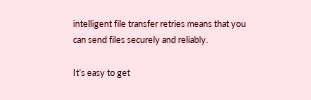intelligent file transfer retries means that you can send files securely and reliably.

It’s easy to get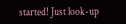started! Just look-up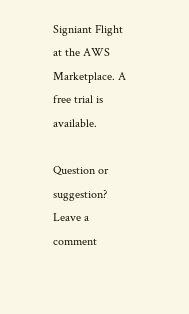Signiant Flight at the AWS Marketplace. A free trial is available.

Question or suggestion? Leave a comment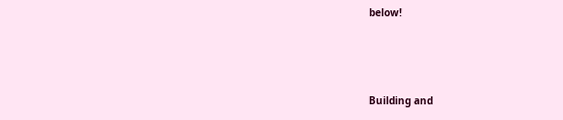below!



Building and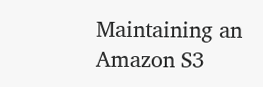Maintaining an Amazon S3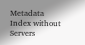Metadata Index without Servers